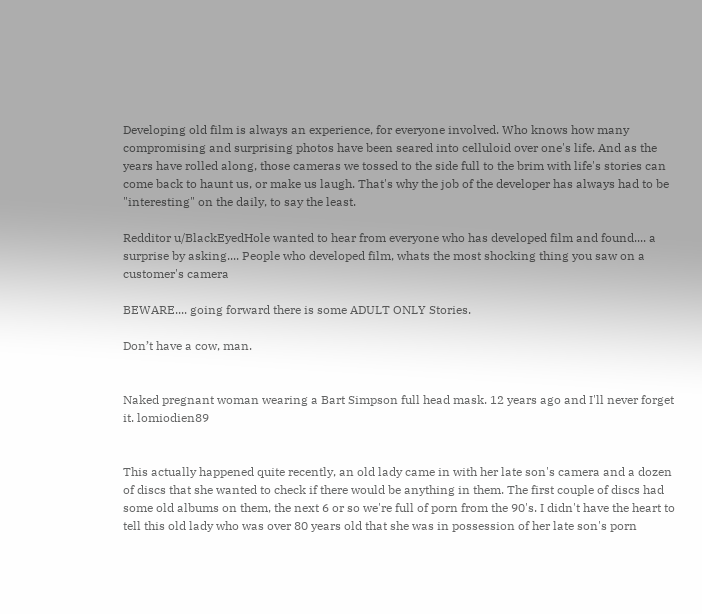Developing old film is always an experience, for everyone involved. Who knows how many compromising and surprising photos have been seared into celluloid over one's life. And as the years have rolled along, those cameras we tossed to the side full to the brim with life's stories can come back to haunt us, or make us laugh. That's why the job of the developer has always had to be "interesting" on the daily, to say the least.

Redditor u/BlackEyedHole wanted to hear from everyone who has developed film and found.... a surprise by asking.... People who developed film, whats the most shocking thing you saw on a customer's camera

BEWARE.... going forward there is some ADULT ONLY Stories.

Don’t have a cow, man.


Naked pregnant woman wearing a Bart Simpson full head mask. 12 years ago and I'll never forget it. lomiodien89


This actually happened quite recently, an old lady came in with her late son's camera and a dozen of discs that she wanted to check if there would be anything in them. The first couple of discs had some old albums on them, the next 6 or so we're full of porn from the 90's. I didn't have the heart to tell this old lady who was over 80 years old that she was in possession of her late son's porn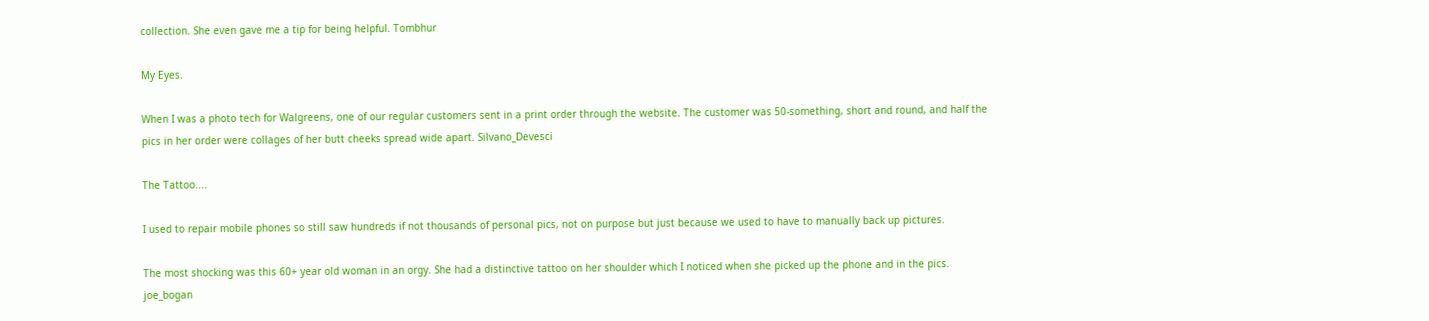collection. She even gave me a tip for being helpful. Tombhur

My Eyes.

When I was a photo tech for Walgreens, one of our regular customers sent in a print order through the website. The customer was 50-something, short and round, and half the pics in her order were collages of her butt cheeks spread wide apart. Silvano_Devesci

The Tattoo....

I used to repair mobile phones so still saw hundreds if not thousands of personal pics, not on purpose but just because we used to have to manually back up pictures.

The most shocking was this 60+ year old woman in an orgy. She had a distinctive tattoo on her shoulder which I noticed when she picked up the phone and in the pics. joe_bogan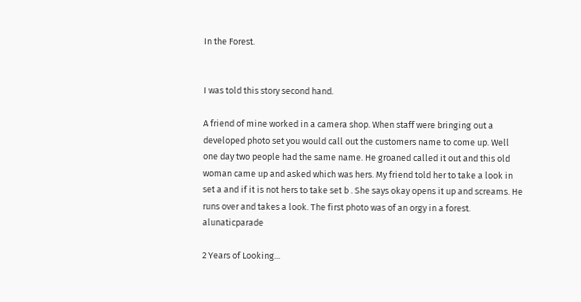In the Forest.


I was told this story second hand.

A friend of mine worked in a camera shop. When staff were bringing out a developed photo set you would call out the customers name to come up. Well one day two people had the same name. He groaned called it out and this old woman came up and asked which was hers. My friend told her to take a look in set a and if it is not hers to take set b . She says okay opens it up and screams. He runs over and takes a look. The first photo was of an orgy in a forest. alunaticparade

2 Years of Looking...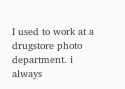I used to work at a drugstore photo department. i always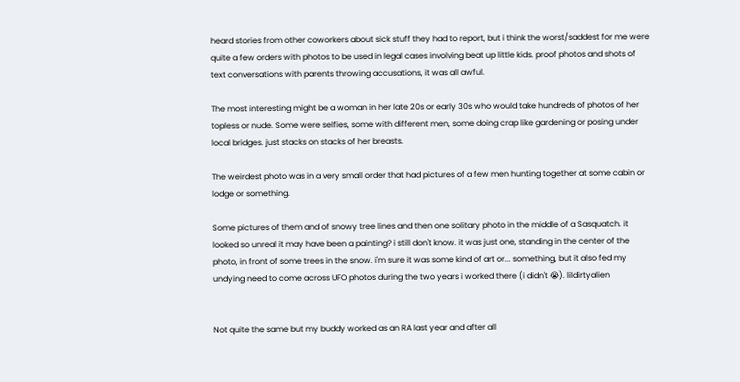heard stories from other coworkers about sick stuff they had to report, but i think the worst/saddest for me were quite a few orders with photos to be used in legal cases involving beat up little kids. proof photos and shots of text conversations with parents throwing accusations, it was all awful.

The most interesting might be a woman in her late 20s or early 30s who would take hundreds of photos of her topless or nude. Some were selfies, some with different men, some doing crap like gardening or posing under local bridges. just stacks on stacks of her breasts.

The weirdest photo was in a very small order that had pictures of a few men hunting together at some cabin or lodge or something.

Some pictures of them and of snowy tree lines and then one solitary photo in the middle of a Sasquatch. it looked so unreal it may have been a painting? i still don't know. it was just one, standing in the center of the photo, in front of some trees in the snow. i'm sure it was some kind of art or... something, but it also fed my undying need to come across UFO photos during the two years i worked there (i didn't 😭). lildirtyalien


Not quite the same but my buddy worked as an RA last year and after all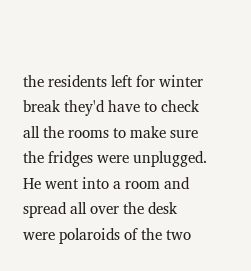the residents left for winter break they'd have to check all the rooms to make sure the fridges were unplugged. He went into a room and spread all over the desk were polaroids of the two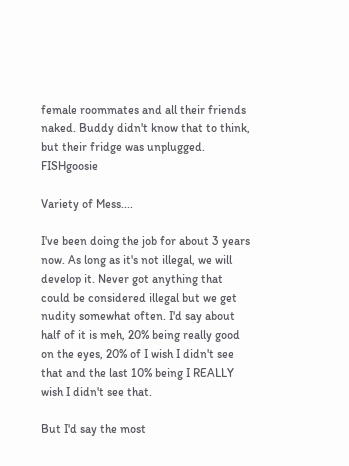female roommates and all their friends naked. Buddy didn't know that to think, but their fridge was unplugged. FISHgoosie

Variety of Mess....

I've been doing the job for about 3 years now. As long as it's not illegal, we will develop it. Never got anything that could be considered illegal but we get nudity somewhat often. I'd say about half of it is meh, 20% being really good on the eyes, 20% of I wish I didn't see that and the last 10% being I REALLY wish I didn't see that.

But I'd say the most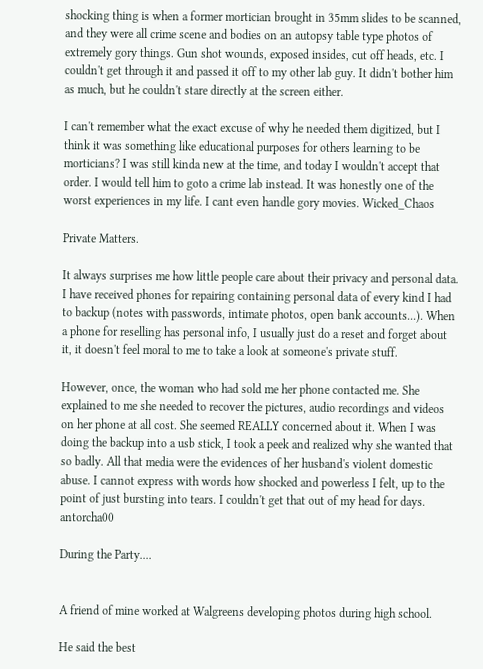shocking thing is when a former mortician brought in 35mm slides to be scanned, and they were all crime scene and bodies on an autopsy table type photos of extremely gory things. Gun shot wounds, exposed insides, cut off heads, etc. I couldn't get through it and passed it off to my other lab guy. It didn't bother him as much, but he couldn't stare directly at the screen either.

I can't remember what the exact excuse of why he needed them digitized, but I think it was something like educational purposes for others learning to be morticians? I was still kinda new at the time, and today I wouldn't accept that order. I would tell him to goto a crime lab instead. It was honestly one of the worst experiences in my life. I cant even handle gory movies. Wicked_Chaos

Private Matters.

It always surprises me how little people care about their privacy and personal data. I have received phones for repairing containing personal data of every kind I had to backup (notes with passwords, intimate photos, open bank accounts...). When a phone for reselling has personal info, I usually just do a reset and forget about it, it doesn't feel moral to me to take a look at someone's private stuff.

However, once, the woman who had sold me her phone contacted me. She explained to me she needed to recover the pictures, audio recordings and videos on her phone at all cost. She seemed REALLY concerned about it. When I was doing the backup into a usb stick, I took a peek and realized why she wanted that so badly. All that media were the evidences of her husband's violent domestic abuse. I cannot express with words how shocked and powerless I felt, up to the point of just bursting into tears. I couldn't get that out of my head for days. antorcha00

During the Party....


A friend of mine worked at Walgreens developing photos during high school.

He said the best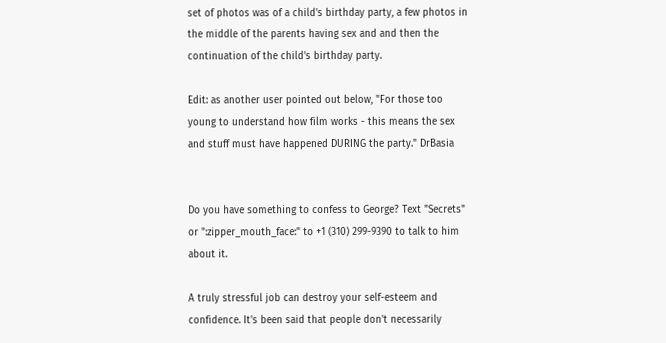set of photos was of a child's birthday party, a few photos in the middle of the parents having sex and and then the continuation of the child's birthday party.

Edit: as another user pointed out below, "For those too young to understand how film works - this means the sex and stuff must have happened DURING the party." DrBasia


Do you have something to confess to George? Text "Secrets" or ":zipper_mouth_face:" to +1 (310) 299-9390 to talk to him about it.

A truly stressful job can destroy your self-esteem and confidence. It's been said that people don't necessarily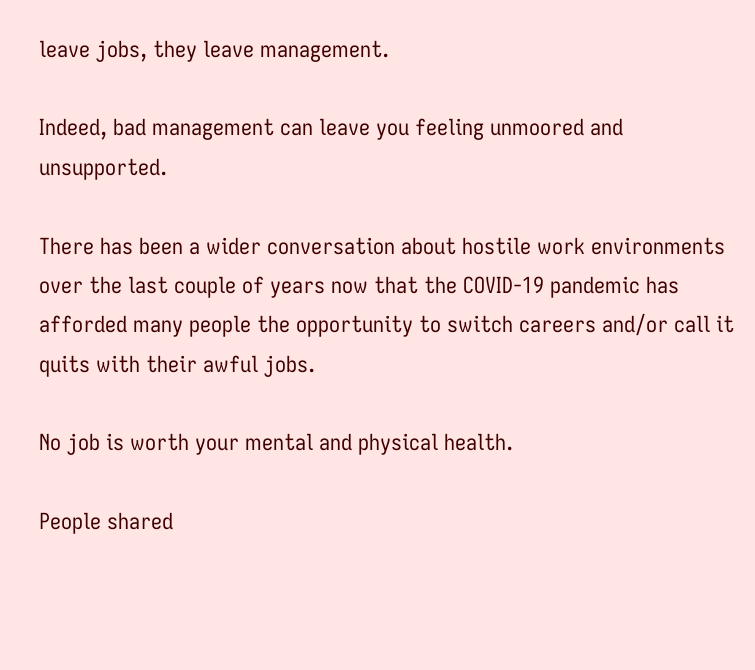leave jobs, they leave management.

Indeed, bad management can leave you feeling unmoored and unsupported.

There has been a wider conversation about hostile work environments over the last couple of years now that the COVID-19 pandemic has afforded many people the opportunity to switch careers and/or call it quits with their awful jobs.

No job is worth your mental and physical health.

People shared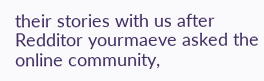their stories with us after Redditor yourmaeve asked the online community,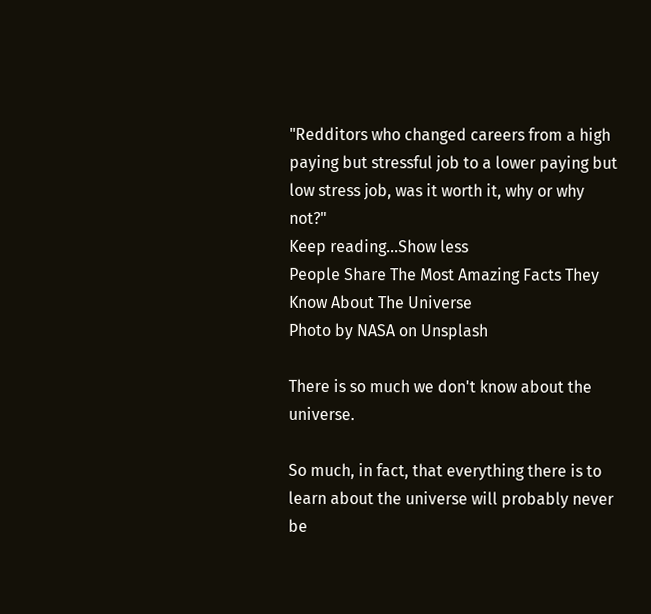"Redditors who changed careers from a high paying but stressful job to a lower paying but low stress job, was it worth it, why or why not?"
Keep reading...Show less
People Share The Most Amazing Facts They Know About The Universe
Photo by NASA on Unsplash

There is so much we don't know about the universe.

So much, in fact, that everything there is to learn about the universe will probably never be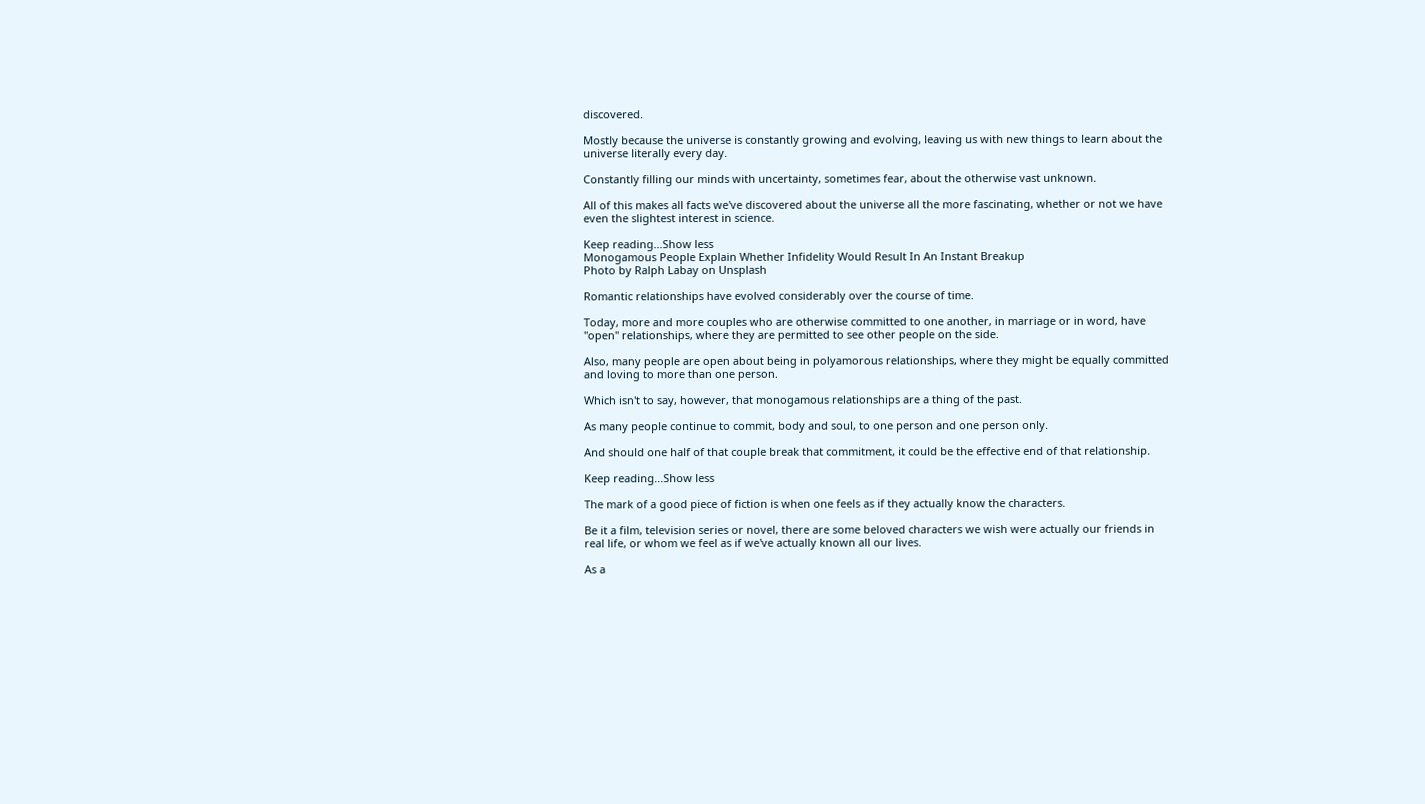discovered.

Mostly because the universe is constantly growing and evolving, leaving us with new things to learn about the universe literally every day.

Constantly filling our minds with uncertainty, sometimes fear, about the otherwise vast unknown.

All of this makes all facts we've discovered about the universe all the more fascinating, whether or not we have even the slightest interest in science.

Keep reading...Show less
Monogamous People Explain Whether Infidelity Would Result In An Instant Breakup
Photo by Ralph Labay on Unsplash

Romantic relationships have evolved considerably over the course of time.

Today, more and more couples who are otherwise committed to one another, in marriage or in word, have "open" relationships, where they are permitted to see other people on the side.

Also, many people are open about being in polyamorous relationships, where they might be equally committed and loving to more than one person.

Which isn't to say, however, that monogamous relationships are a thing of the past.

As many people continue to commit, body and soul, to one person and one person only.

And should one half of that couple break that commitment, it could be the effective end of that relationship.

Keep reading...Show less

The mark of a good piece of fiction is when one feels as if they actually know the characters.

Be it a film, television series or novel, there are some beloved characters we wish were actually our friends in real life, or whom we feel as if we've actually known all our lives.

As a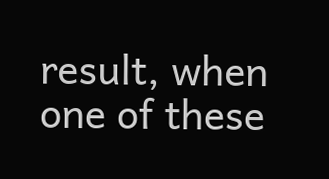result, when one of these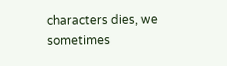characters dies, we sometimes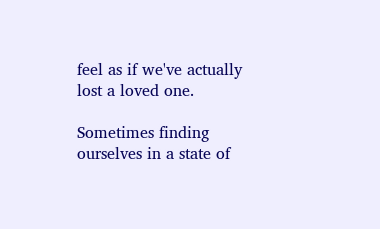feel as if we've actually lost a loved one.

Sometimes finding ourselves in a state of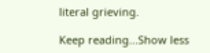literal grieving.

Keep reading...Show less